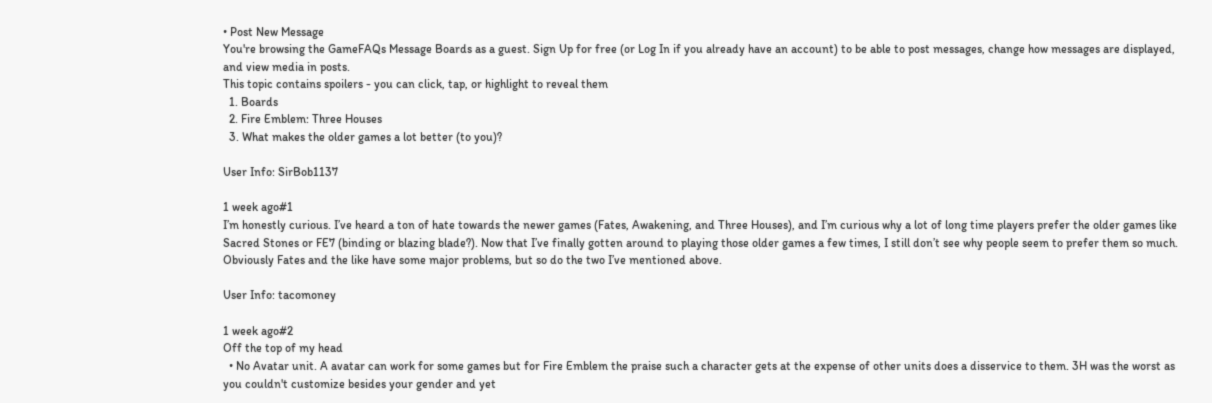• Post New Message
You're browsing the GameFAQs Message Boards as a guest. Sign Up for free (or Log In if you already have an account) to be able to post messages, change how messages are displayed, and view media in posts.
This topic contains spoilers - you can click, tap, or highlight to reveal them
  1. Boards
  2. Fire Emblem: Three Houses
  3. What makes the older games a lot better (to you)?

User Info: SirBob1137

1 week ago#1
I’m honestly curious. I’ve heard a ton of hate towards the newer games (Fates, Awakening, and Three Houses), and I’m curious why a lot of long time players prefer the older games like Sacred Stones or FE7 (binding or blazing blade?). Now that I’ve finally gotten around to playing those older games a few times, I still don’t see why people seem to prefer them so much. Obviously Fates and the like have some major problems, but so do the two I’ve mentioned above.

User Info: tacomoney

1 week ago#2
Off the top of my head
  • No Avatar unit. A avatar can work for some games but for Fire Emblem the praise such a character gets at the expense of other units does a disservice to them. 3H was the worst as you couldn't customize besides your gender and yet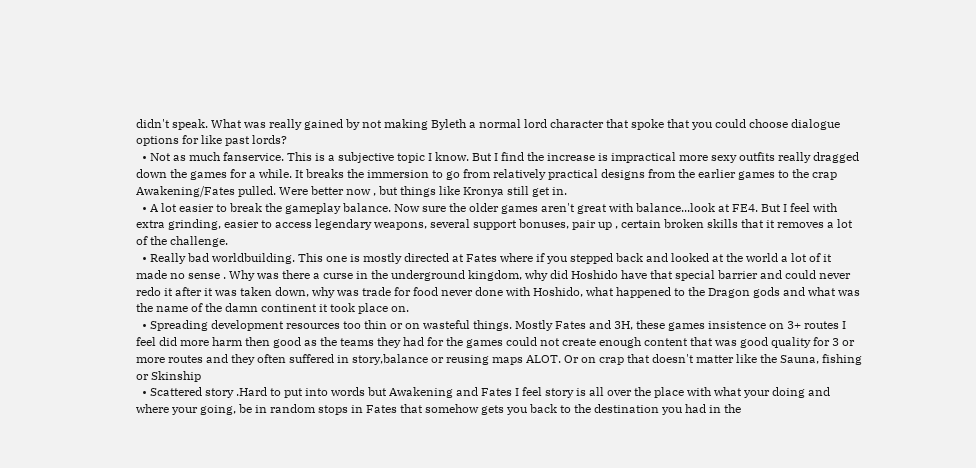didn't speak. What was really gained by not making Byleth a normal lord character that spoke that you could choose dialogue options for like past lords?
  • Not as much fanservice. This is a subjective topic I know. But I find the increase is impractical more sexy outfits really dragged down the games for a while. It breaks the immersion to go from relatively practical designs from the earlier games to the crap Awakening/Fates pulled. Were better now , but things like Kronya still get in.
  • A lot easier to break the gameplay balance. Now sure the older games aren't great with balance...look at FE4. But I feel with extra grinding, easier to access legendary weapons, several support bonuses, pair up , certain broken skills that it removes a lot of the challenge.
  • Really bad worldbuilding. This one is mostly directed at Fates where if you stepped back and looked at the world a lot of it made no sense . Why was there a curse in the underground kingdom, why did Hoshido have that special barrier and could never redo it after it was taken down, why was trade for food never done with Hoshido, what happened to the Dragon gods and what was the name of the damn continent it took place on.
  • Spreading development resources too thin or on wasteful things. Mostly Fates and 3H, these games insistence on 3+ routes I feel did more harm then good as the teams they had for the games could not create enough content that was good quality for 3 or more routes and they often suffered in story,balance or reusing maps ALOT. Or on crap that doesn't matter like the Sauna, fishing or Skinship
  • Scattered story .Hard to put into words but Awakening and Fates I feel story is all over the place with what your doing and where your going, be in random stops in Fates that somehow gets you back to the destination you had in the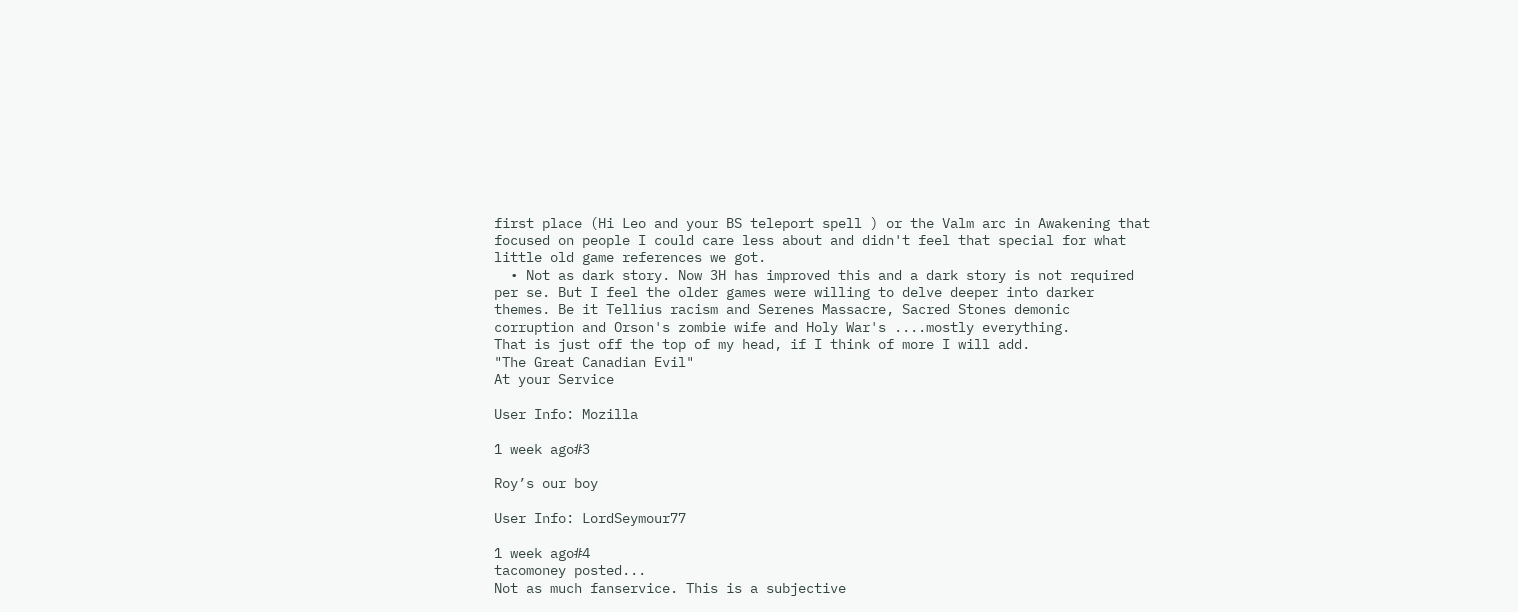first place (Hi Leo and your BS teleport spell ) or the Valm arc in Awakening that focused on people I could care less about and didn't feel that special for what little old game references we got.
  • Not as dark story. Now 3H has improved this and a dark story is not required per se. But I feel the older games were willing to delve deeper into darker themes. Be it Tellius racism and Serenes Massacre, Sacred Stones demonic corruption and Orson's zombie wife and Holy War's ....mostly everything.
That is just off the top of my head, if I think of more I will add.
"The Great Canadian Evil"
At your Service

User Info: Mozilla

1 week ago#3

Roy’s our boy

User Info: LordSeymour77

1 week ago#4
tacomoney posted...
Not as much fanservice. This is a subjective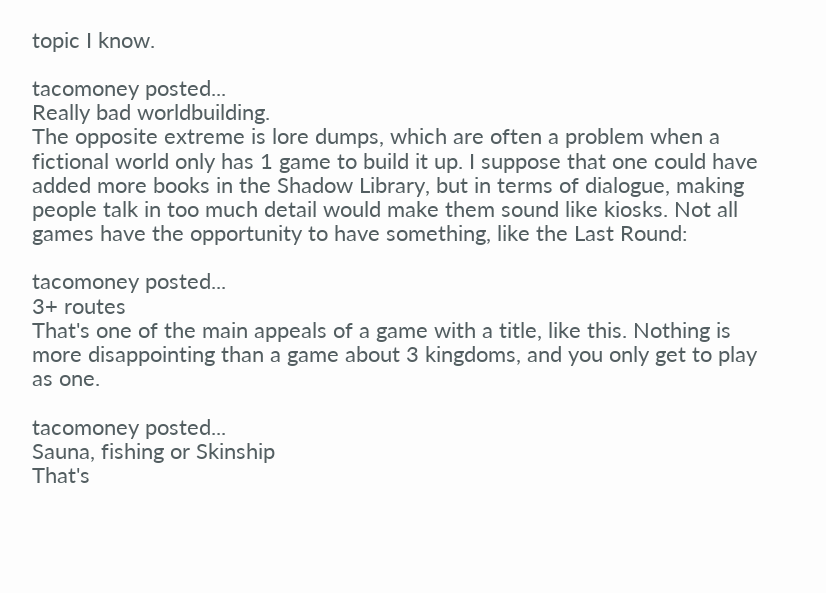topic I know.

tacomoney posted...
Really bad worldbuilding.
The opposite extreme is lore dumps, which are often a problem when a fictional world only has 1 game to build it up. I suppose that one could have added more books in the Shadow Library, but in terms of dialogue, making people talk in too much detail would make them sound like kiosks. Not all games have the opportunity to have something, like the Last Round:

tacomoney posted...
3+ routes
That's one of the main appeals of a game with a title, like this. Nothing is more disappointing than a game about 3 kingdoms, and you only get to play as one.

tacomoney posted...
Sauna, fishing or Skinship
That's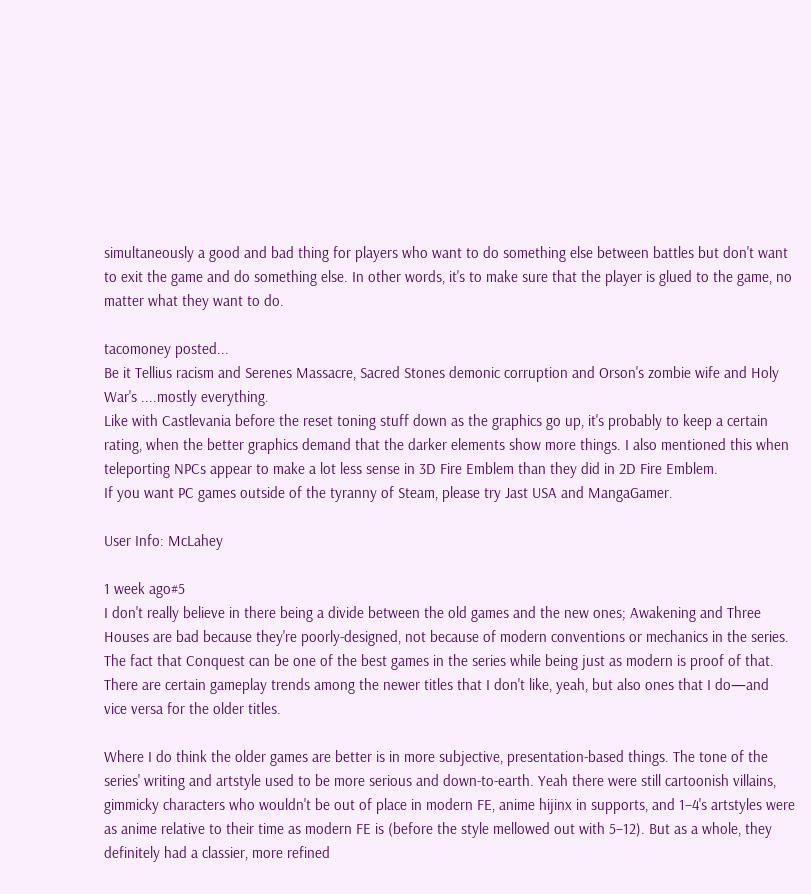simultaneously a good and bad thing for players who want to do something else between battles but don't want to exit the game and do something else. In other words, it's to make sure that the player is glued to the game, no matter what they want to do.

tacomoney posted...
Be it Tellius racism and Serenes Massacre, Sacred Stones demonic corruption and Orson's zombie wife and Holy War's ....mostly everything.
Like with Castlevania before the reset toning stuff down as the graphics go up, it's probably to keep a certain rating, when the better graphics demand that the darker elements show more things. I also mentioned this when teleporting NPCs appear to make a lot less sense in 3D Fire Emblem than they did in 2D Fire Emblem.
If you want PC games outside of the tyranny of Steam, please try Jast USA and MangaGamer.

User Info: McLahey

1 week ago#5
I don't really believe in there being a divide between the old games and the new ones; Awakening and Three Houses are bad because they're poorly-designed, not because of modern conventions or mechanics in the series. The fact that Conquest can be one of the best games in the series while being just as modern is proof of that. There are certain gameplay trends among the newer titles that I don't like, yeah, but also ones that I do—and vice versa for the older titles.

Where I do think the older games are better is in more subjective, presentation-based things. The tone of the series' writing and artstyle used to be more serious and down-to-earth. Yeah there were still cartoonish villains, gimmicky characters who wouldn't be out of place in modern FE, anime hijinx in supports, and 1–4's artstyles were as anime relative to their time as modern FE is (before the style mellowed out with 5–12). But as a whole, they definitely had a classier, more refined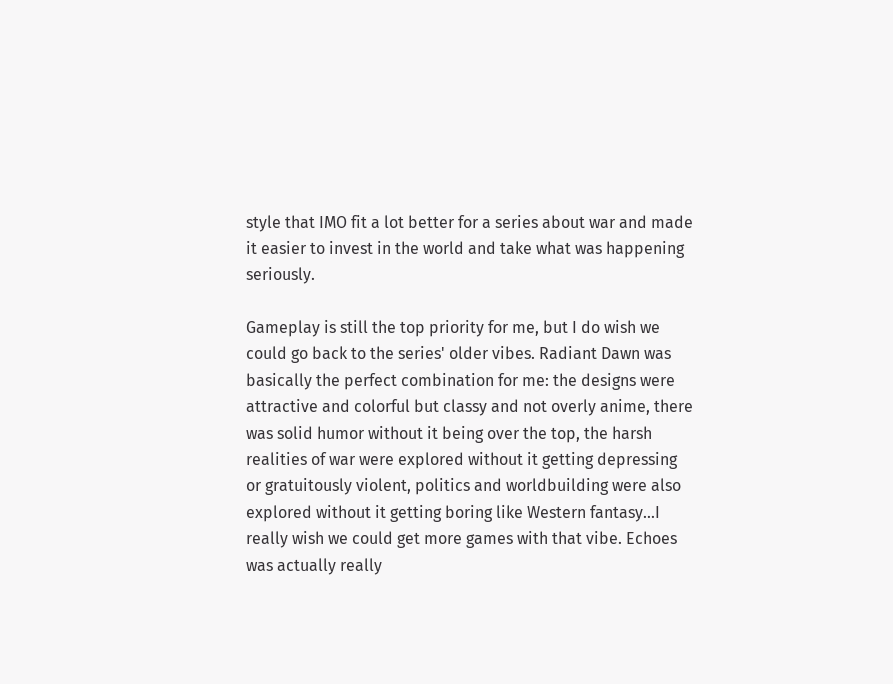style that IMO fit a lot better for a series about war and made it easier to invest in the world and take what was happening seriously.

Gameplay is still the top priority for me, but I do wish we could go back to the series' older vibes. Radiant Dawn was basically the perfect combination for me: the designs were attractive and colorful but classy and not overly anime, there was solid humor without it being over the top, the harsh realities of war were explored without it getting depressing or gratuitously violent, politics and worldbuilding were also explored without it getting boring like Western fantasy...I really wish we could get more games with that vibe. Echoes was actually really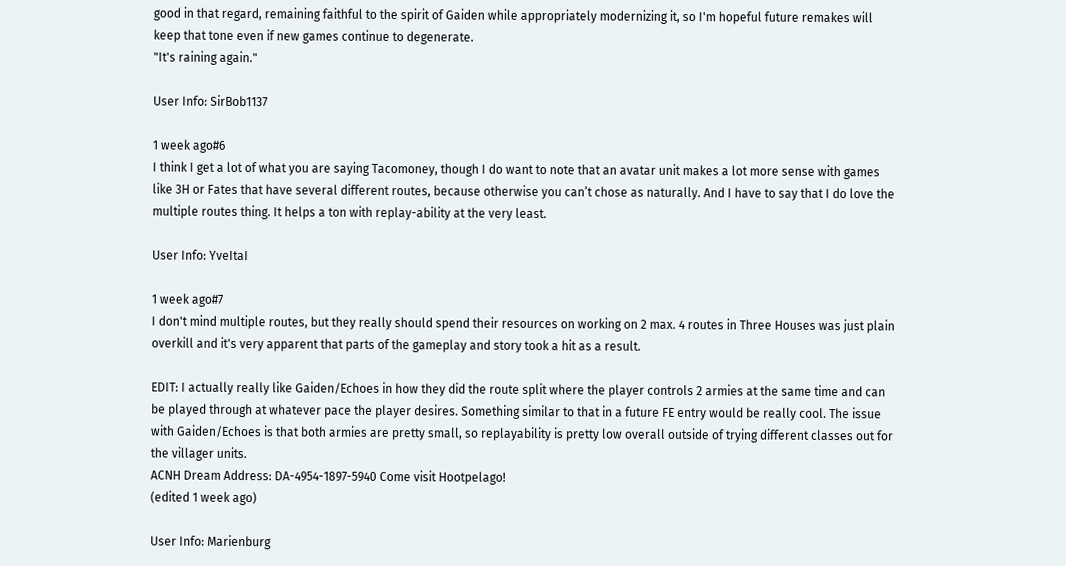good in that regard, remaining faithful to the spirit of Gaiden while appropriately modernizing it, so I'm hopeful future remakes will keep that tone even if new games continue to degenerate.
"It's raining again."

User Info: SirBob1137

1 week ago#6
I think I get a lot of what you are saying Tacomoney, though I do want to note that an avatar unit makes a lot more sense with games like 3H or Fates that have several different routes, because otherwise you can’t chose as naturally. And I have to say that I do love the multiple routes thing. It helps a ton with replay-ability at the very least.

User Info: YveItaI

1 week ago#7
I don't mind multiple routes, but they really should spend their resources on working on 2 max. 4 routes in Three Houses was just plain overkill and it's very apparent that parts of the gameplay and story took a hit as a result.

EDIT: I actually really like Gaiden/Echoes in how they did the route split where the player controls 2 armies at the same time and can be played through at whatever pace the player desires. Something similar to that in a future FE entry would be really cool. The issue with Gaiden/Echoes is that both armies are pretty small, so replayability is pretty low overall outside of trying different classes out for the villager units.
ACNH Dream Address: DA-4954-1897-5940 Come visit Hootpelago!
(edited 1 week ago)

User Info: Marienburg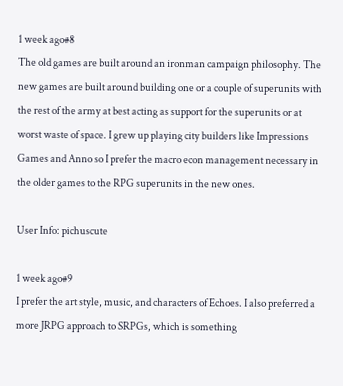1 week ago#8
The old games are built around an ironman campaign philosophy. The new games are built around building one or a couple of superunits with the rest of the army at best acting as support for the superunits or at worst waste of space. I grew up playing city builders like Impressions Games and Anno so I prefer the macro econ management necessary in the older games to the RPG superunits in the new ones.

User Info: pichuscute

1 week ago#9
I prefer the art style, music, and characters of Echoes. I also preferred a more JRPG approach to SRPGs, which is something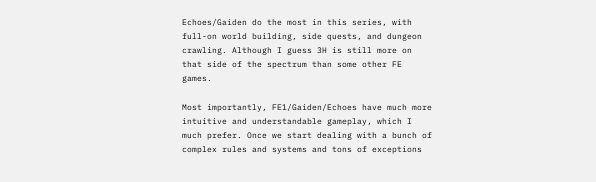Echoes/Gaiden do the most in this series, with full-on world building, side quests, and dungeon crawling. Although I guess 3H is still more on that side of the spectrum than some other FE games.

Most importantly, FE1/Gaiden/Echoes have much more intuitive and understandable gameplay, which I much prefer. Once we start dealing with a bunch of complex rules and systems and tons of exceptions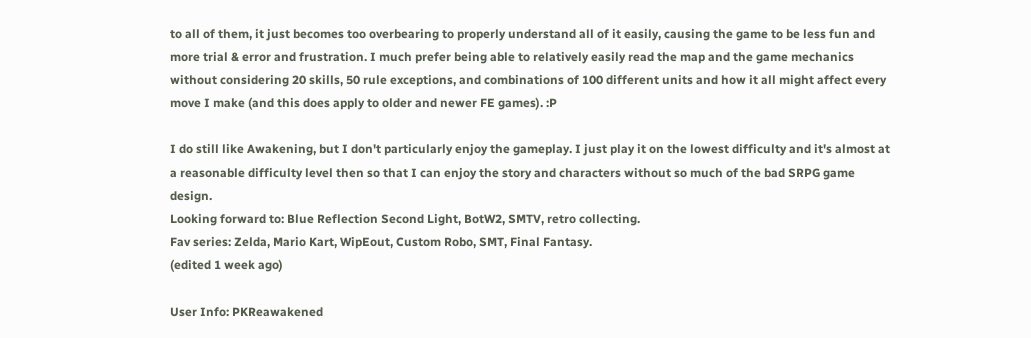to all of them, it just becomes too overbearing to properly understand all of it easily, causing the game to be less fun and more trial & error and frustration. I much prefer being able to relatively easily read the map and the game mechanics without considering 20 skills, 50 rule exceptions, and combinations of 100 different units and how it all might affect every move I make (and this does apply to older and newer FE games). :P

I do still like Awakening, but I don't particularly enjoy the gameplay. I just play it on the lowest difficulty and it's almost at a reasonable difficulty level then so that I can enjoy the story and characters without so much of the bad SRPG game design.
Looking forward to: Blue Reflection Second Light, BotW2, SMTV, retro collecting.
Fav series: Zelda, Mario Kart, WipEout, Custom Robo, SMT, Final Fantasy.
(edited 1 week ago)

User Info: PKReawakened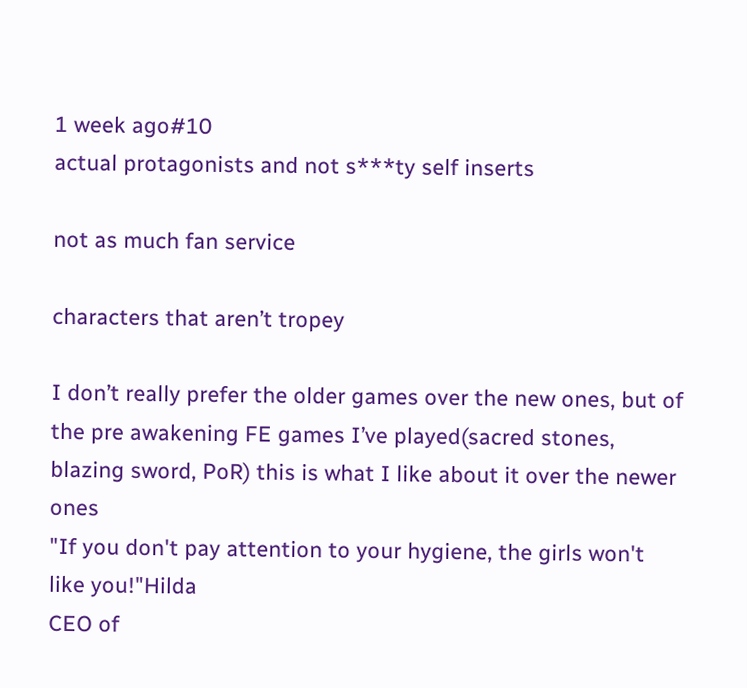1 week ago#10
actual protagonists and not s***ty self inserts

not as much fan service

characters that aren’t tropey

I don’t really prefer the older games over the new ones, but of the pre awakening FE games I’ve played(sacred stones, blazing sword, PoR) this is what I like about it over the newer ones
"If you don't pay attention to your hygiene, the girls won't like you!"Hilda
CEO of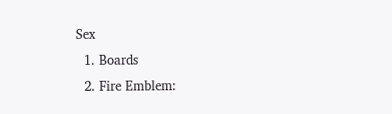Sex
  1. Boards
  2. Fire Emblem: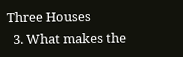Three Houses
  3. What makes the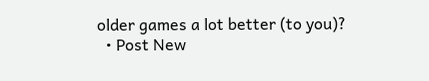older games a lot better (to you)?
  • Post New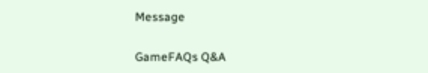Message

GameFAQs Q&A